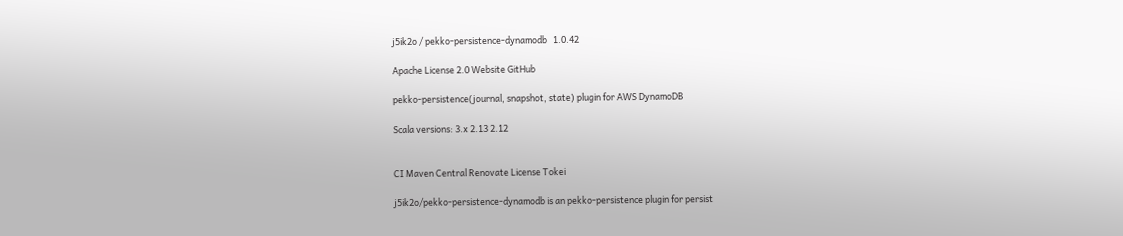j5ik2o / pekko-persistence-dynamodb   1.0.42

Apache License 2.0 Website GitHub

pekko-persistence(journal, snapshot, state) plugin for AWS DynamoDB

Scala versions: 3.x 2.13 2.12


CI Maven Central Renovate License Tokei

j5ik2o/pekko-persistence-dynamodb is an pekko-persistence plugin for persist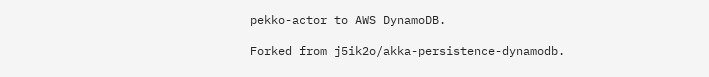pekko-actor to AWS DynamoDB.

Forked from j5ik2o/akka-persistence-dynamodb.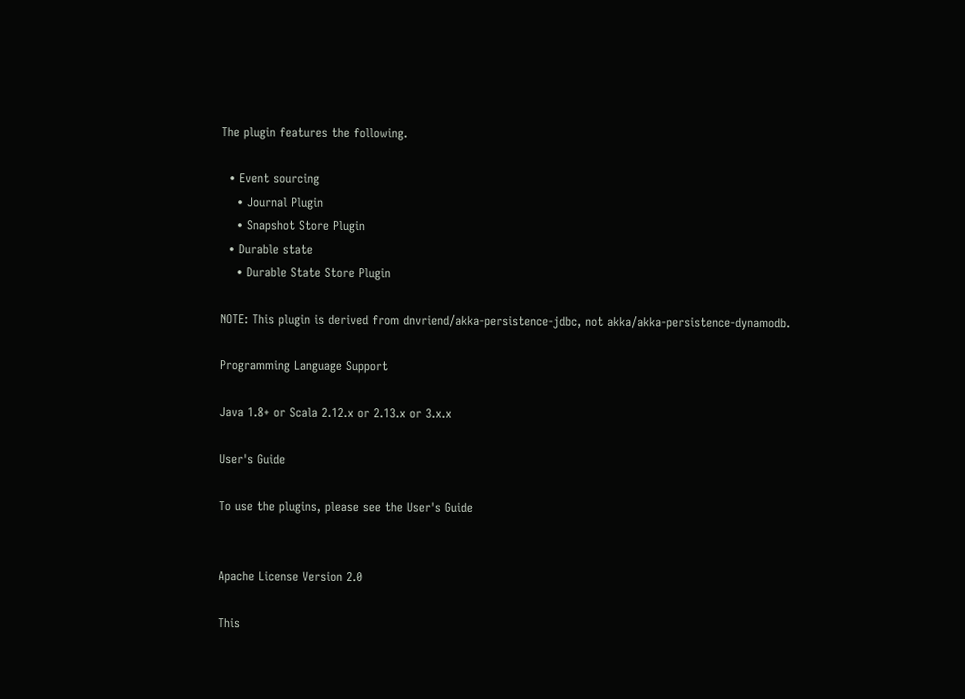The plugin features the following.

  • Event sourcing
    • Journal Plugin
    • Snapshot Store Plugin
  • Durable state
    • Durable State Store Plugin

NOTE: This plugin is derived from dnvriend/akka-persistence-jdbc, not akka/akka-persistence-dynamodb.

Programming Language Support

Java 1.8+ or Scala 2.12.x or 2.13.x or 3.x.x

User's Guide

To use the plugins, please see the User's Guide


Apache License Version 2.0

This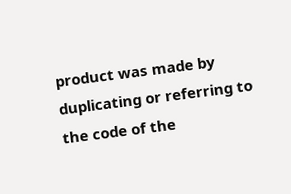product was made by duplicating or referring to the code of the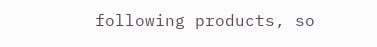following products, so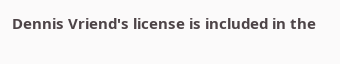Dennis Vriend's license is included in the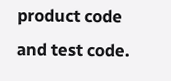product code and test code.